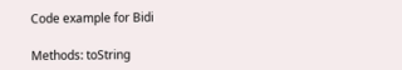Code example for Bidi

Methods: toString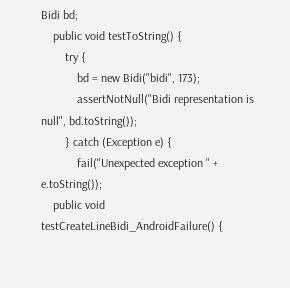Bidi bd;
    public void testToString() {
        try {
            bd = new Bidi("bidi", 173);
            assertNotNull("Bidi representation is null", bd.toString());
        } catch (Exception e) {
            fail("Unexpected exception " + e.toString());
    public void testCreateLineBidi_AndroidFailure() {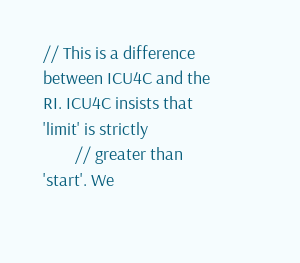// This is a difference between ICU4C and the RI. ICU4C insists that 'limit' is strictly
        // greater than 'start'. We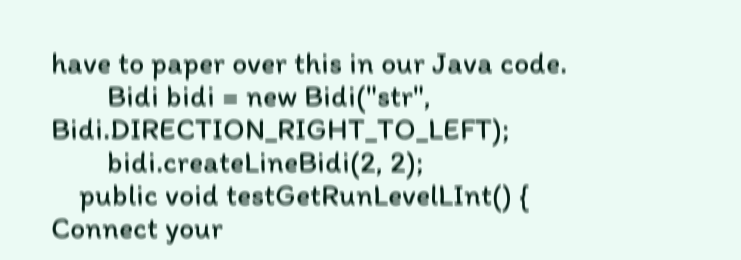have to paper over this in our Java code.
        Bidi bidi = new Bidi("str", Bidi.DIRECTION_RIGHT_TO_LEFT);
        bidi.createLineBidi(2, 2);
    public void testGetRunLevelLInt() {
Connect your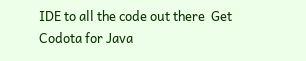IDE to all the code out there  Get Codota for Java